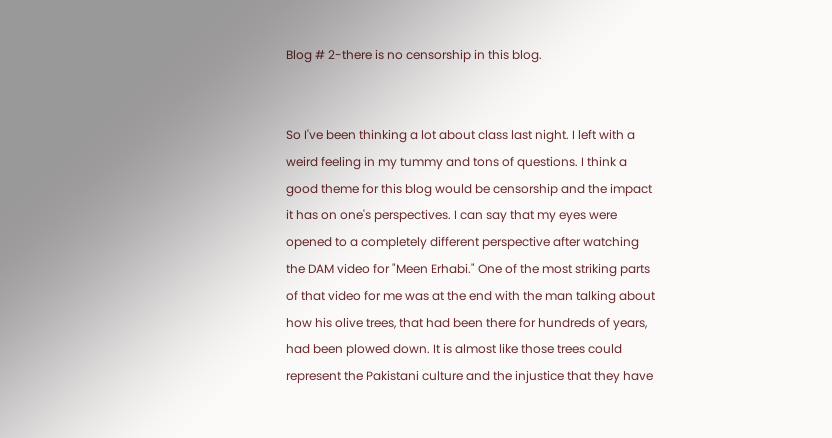Blog # 2-there is no censorship in this blog.


So I've been thinking a lot about class last night. I left with a weird feeling in my tummy and tons of questions. I think a good theme for this blog would be censorship and the impact it has on one's perspectives. I can say that my eyes were opened to a completely different perspective after watching the DAM video for "Meen Erhabi." One of the most striking parts of that video for me was at the end with the man talking about how his olive trees, that had been there for hundreds of years, had been plowed down. It is almost like those trees could represent the Pakistani culture and the injustice that they have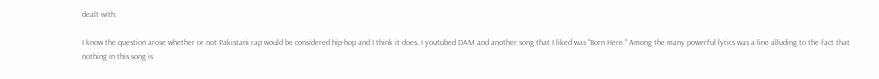dealt with.

I know the question arose whether or not Pakistani rap would be considered hip-hop and I think it does. I youtubed DAM and another song that I liked was "Born Here." Among the many powerful lyrics was a line alluding to the fact that nothing in this song is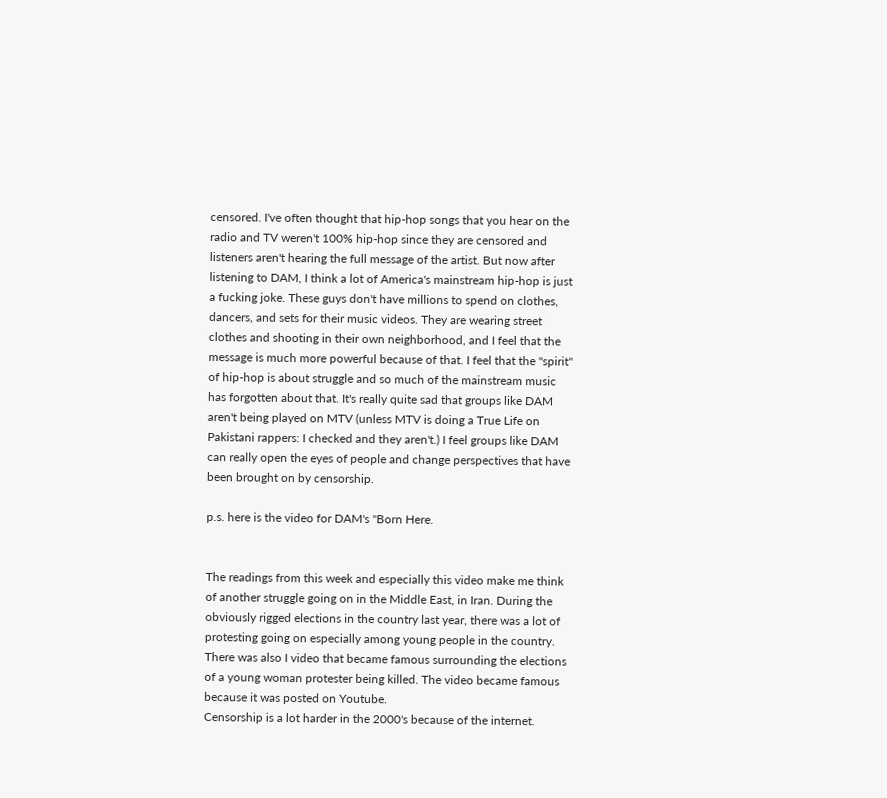censored. I've often thought that hip-hop songs that you hear on the radio and TV weren't 100% hip-hop since they are censored and listeners aren't hearing the full message of the artist. But now after listening to DAM, I think a lot of America's mainstream hip-hop is just a fucking joke. These guys don't have millions to spend on clothes, dancers, and sets for their music videos. They are wearing street clothes and shooting in their own neighborhood, and I feel that the message is much more powerful because of that. I feel that the "spirit" of hip-hop is about struggle and so much of the mainstream music has forgotten about that. It's really quite sad that groups like DAM aren't being played on MTV (unless MTV is doing a True Life on Pakistani rappers: I checked and they aren't.) I feel groups like DAM can really open the eyes of people and change perspectives that have been brought on by censorship.

p.s. here is the video for DAM's "Born Here.


The readings from this week and especially this video make me think of another struggle going on in the Middle East, in Iran. During the obviously rigged elections in the country last year, there was a lot of protesting going on especially among young people in the country. There was also I video that became famous surrounding the elections of a young woman protester being killed. The video became famous because it was posted on Youtube.
Censorship is a lot harder in the 2000's because of the internet.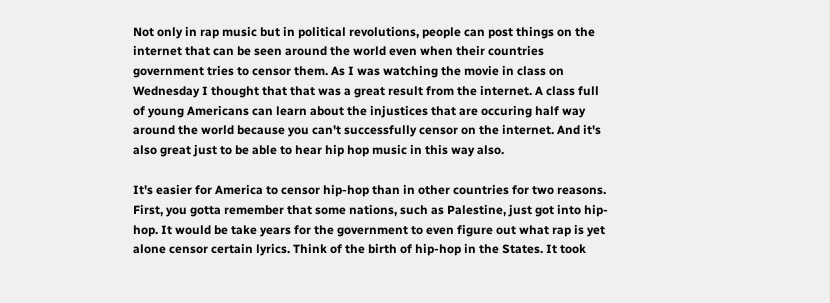Not only in rap music but in political revolutions, people can post things on the internet that can be seen around the world even when their countries government tries to censor them. As I was watching the movie in class on Wednesday I thought that that was a great result from the internet. A class full of young Americans can learn about the injustices that are occuring half way around the world because you can't successfully censor on the internet. And it's also great just to be able to hear hip hop music in this way also.

It's easier for America to censor hip-hop than in other countries for two reasons. First, you gotta remember that some nations, such as Palestine, just got into hip-hop. It would be take years for the government to even figure out what rap is yet alone censor certain lyrics. Think of the birth of hip-hop in the States. It took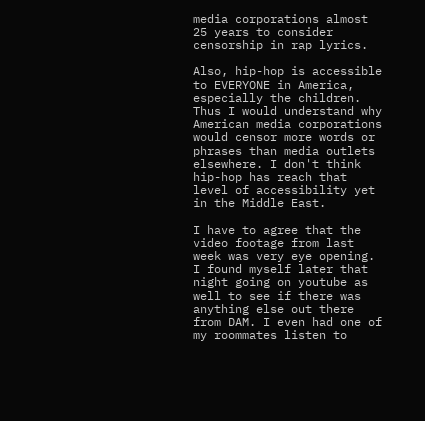media corporations almost 25 years to consider censorship in rap lyrics.

Also, hip-hop is accessible to EVERYONE in America, especially the children. Thus I would understand why American media corporations would censor more words or phrases than media outlets elsewhere. I don't think hip-hop has reach that level of accessibility yet in the Middle East.

I have to agree that the video footage from last week was very eye opening. I found myself later that night going on youtube as well to see if there was anything else out there from DAM. I even had one of my roommates listen to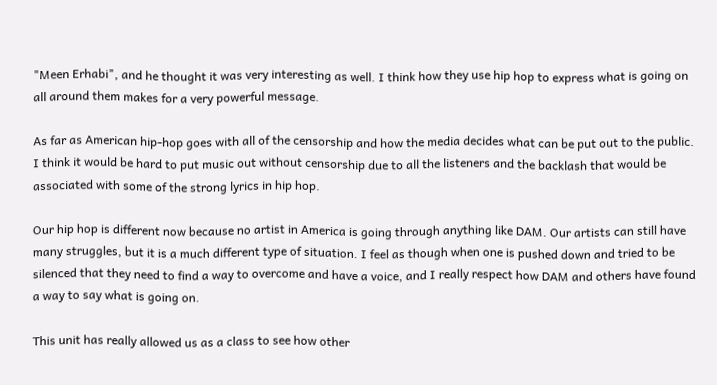"Meen Erhabi", and he thought it was very interesting as well. I think how they use hip hop to express what is going on all around them makes for a very powerful message.

As far as American hip-hop goes with all of the censorship and how the media decides what can be put out to the public. I think it would be hard to put music out without censorship due to all the listeners and the backlash that would be associated with some of the strong lyrics in hip hop.

Our hip hop is different now because no artist in America is going through anything like DAM. Our artists can still have many struggles, but it is a much different type of situation. I feel as though when one is pushed down and tried to be silenced that they need to find a way to overcome and have a voice, and I really respect how DAM and others have found a way to say what is going on.

This unit has really allowed us as a class to see how other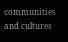communities and cultures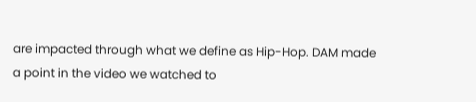are impacted through what we define as Hip-Hop. DAM made a point in the video we watched to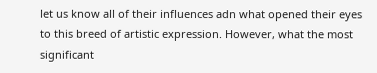let us know all of their influences adn what opened their eyes to this breed of artistic expression. However, what the most significant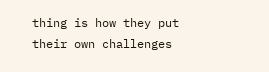thing is how they put their own challenges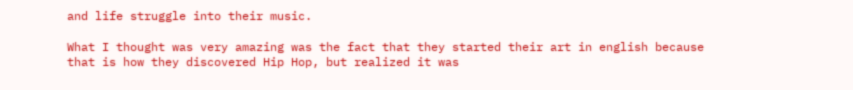and life struggle into their music.

What I thought was very amazing was the fact that they started their art in english because that is how they discovered Hip Hop, but realized it was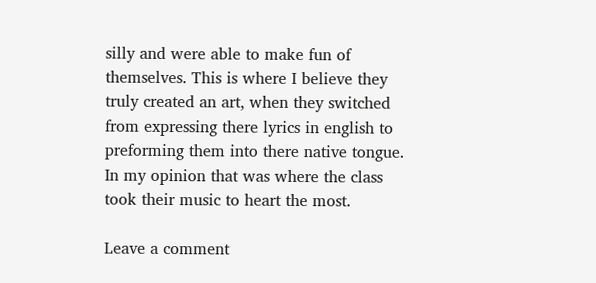silly and were able to make fun of themselves. This is where I believe they truly created an art, when they switched from expressing there lyrics in english to preforming them into there native tongue. In my opinion that was where the class took their music to heart the most.

Leave a comment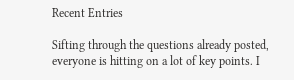Recent Entries

Sifting through the questions already posted, everyone is hitting on a lot of key points. I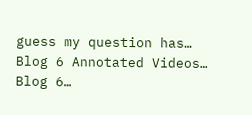guess my question has…
Blog 6 Annotated Videos…
Blog 6…